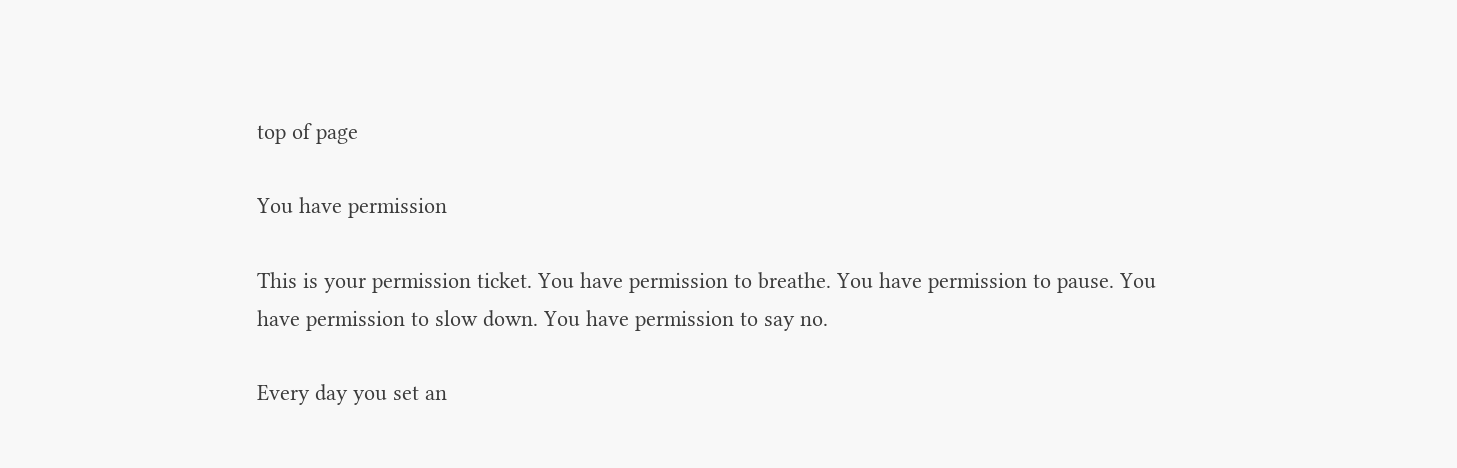top of page

You have permission

This is your permission ticket. You have permission to breathe. You have permission to pause. You have permission to slow down. You have permission to say no.

Every day you set an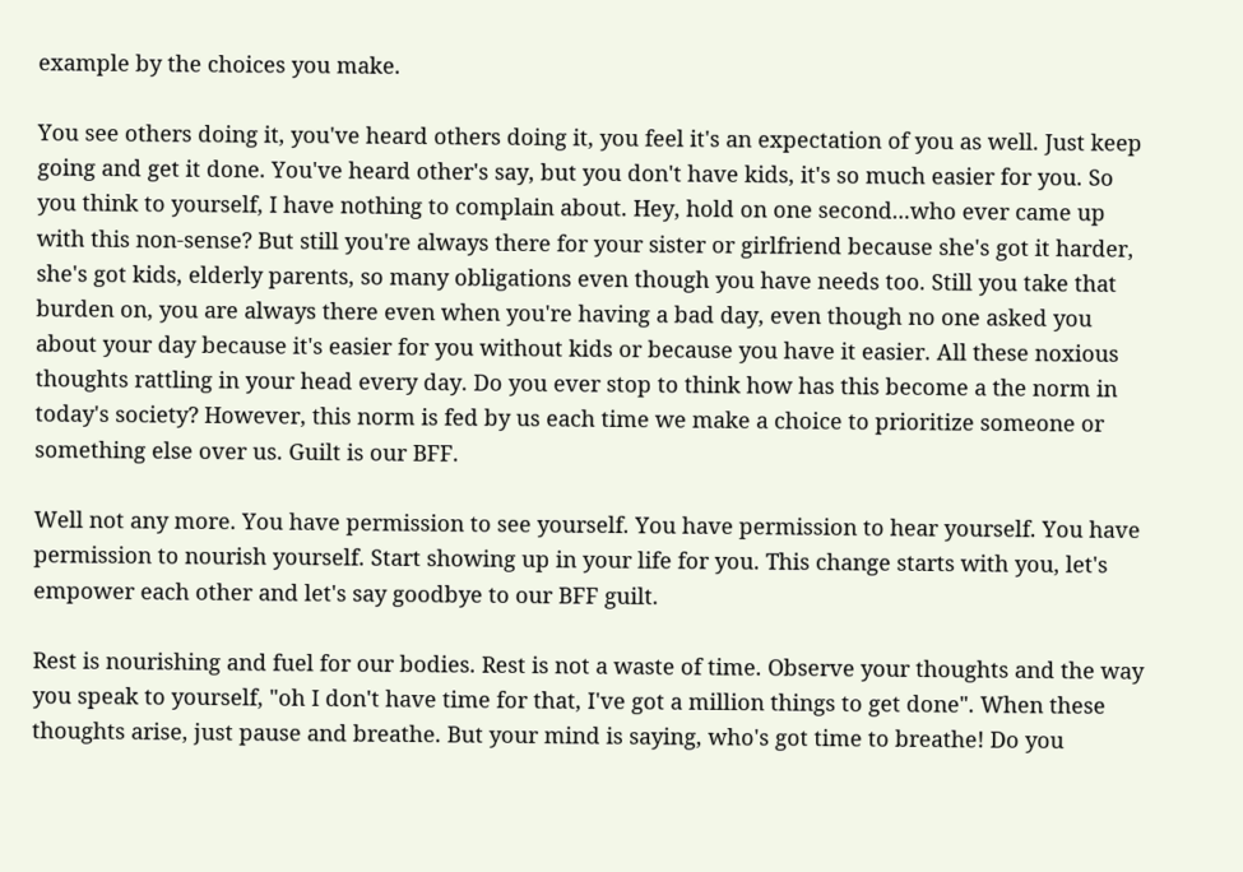example by the choices you make.

You see others doing it, you've heard others doing it, you feel it's an expectation of you as well. Just keep going and get it done. You've heard other's say, but you don't have kids, it's so much easier for you. So you think to yourself, I have nothing to complain about. Hey, hold on one second...who ever came up with this non-sense? But still you're always there for your sister or girlfriend because she's got it harder, she's got kids, elderly parents, so many obligations even though you have needs too. Still you take that burden on, you are always there even when you're having a bad day, even though no one asked you about your day because it's easier for you without kids or because you have it easier. All these noxious thoughts rattling in your head every day. Do you ever stop to think how has this become a the norm in today's society? However, this norm is fed by us each time we make a choice to prioritize someone or something else over us. Guilt is our BFF.

Well not any more. You have permission to see yourself. You have permission to hear yourself. You have permission to nourish yourself. Start showing up in your life for you. This change starts with you, let's empower each other and let's say goodbye to our BFF guilt.

Rest is nourishing and fuel for our bodies. Rest is not a waste of time. Observe your thoughts and the way you speak to yourself, "oh I don't have time for that, I've got a million things to get done". When these thoughts arise, just pause and breathe. But your mind is saying, who's got time to breathe! Do you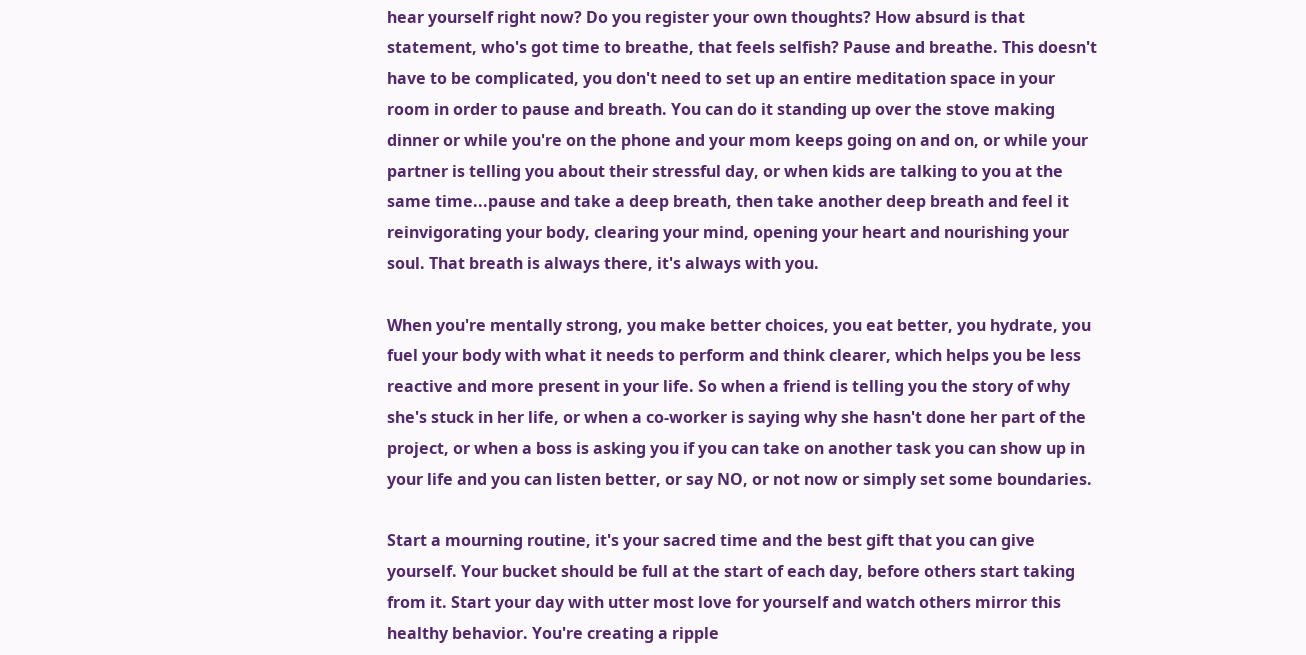hear yourself right now? Do you register your own thoughts? How absurd is that statement, who's got time to breathe, that feels selfish? Pause and breathe. This doesn't have to be complicated, you don't need to set up an entire meditation space in your room in order to pause and breath. You can do it standing up over the stove making dinner or while you're on the phone and your mom keeps going on and on, or while your partner is telling you about their stressful day, or when kids are talking to you at the same time...pause and take a deep breath, then take another deep breath and feel it reinvigorating your body, clearing your mind, opening your heart and nourishing your soul. That breath is always there, it's always with you.

When you're mentally strong, you make better choices, you eat better, you hydrate, you fuel your body with what it needs to perform and think clearer, which helps you be less reactive and more present in your life. So when a friend is telling you the story of why she's stuck in her life, or when a co-worker is saying why she hasn't done her part of the project, or when a boss is asking you if you can take on another task you can show up in your life and you can listen better, or say NO, or not now or simply set some boundaries.

Start a mourning routine, it's your sacred time and the best gift that you can give yourself. Your bucket should be full at the start of each day, before others start taking from it. Start your day with utter most love for yourself and watch others mirror this healthy behavior. You're creating a ripple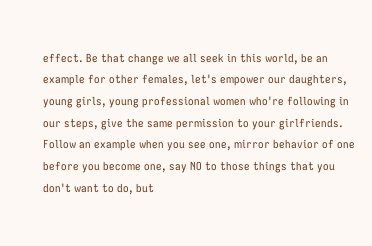effect. Be that change we all seek in this world, be an example for other females, let's empower our daughters, young girls, young professional women who're following in our steps, give the same permission to your girlfriends. Follow an example when you see one, mirror behavior of one before you become one, say NO to those things that you don't want to do, but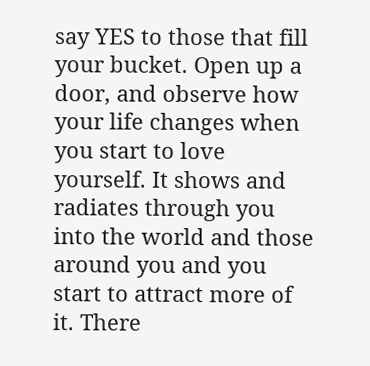say YES to those that fill your bucket. Open up a door, and observe how your life changes when you start to love yourself. It shows and radiates through you into the world and those around you and you start to attract more of it. There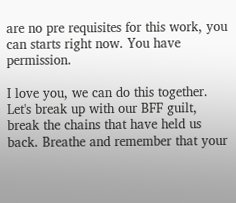are no pre requisites for this work, you can starts right now. You have permission.

I love you, we can do this together. Let's break up with our BFF guilt, break the chains that have held us back. Breathe and remember that your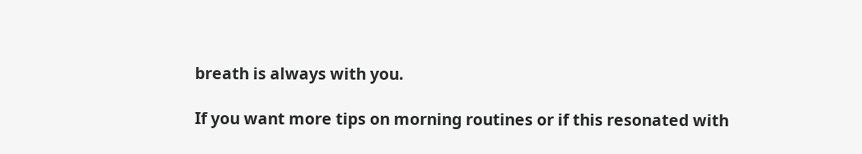breath is always with you.

If you want more tips on morning routines or if this resonated with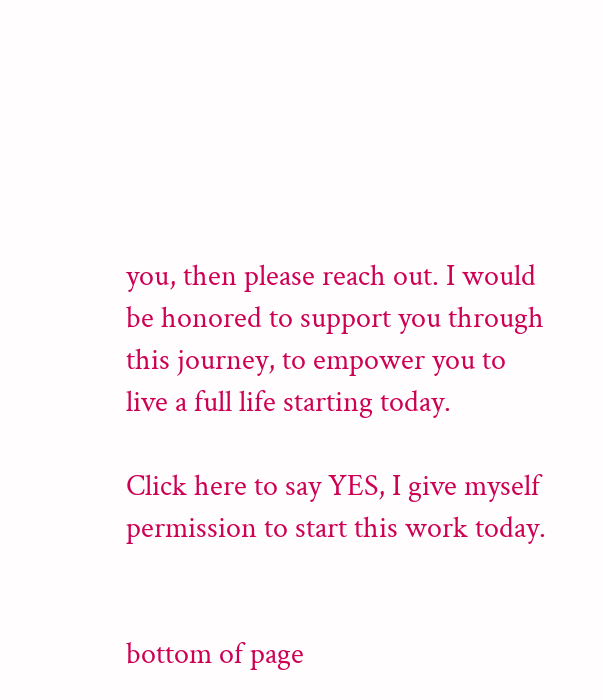you, then please reach out. I would be honored to support you through this journey, to empower you to live a full life starting today.

Click here to say YES, I give myself permission to start this work today.


bottom of page